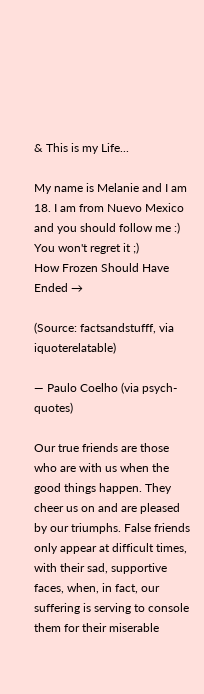& This is my Life...

My name is Melanie and I am 18. I am from Nuevo Mexico and you should follow me :) You won't regret it ;)
How Frozen Should Have Ended →

(Source: factsandstufff, via iquoterelatable)

― Paulo Coelho (via psych-quotes)

Our true friends are those who are with us when the good things happen. They cheer us on and are pleased by our triumphs. False friends only appear at difficult times, with their sad, supportive faces, when, in fact, our suffering is serving to console them for their miserable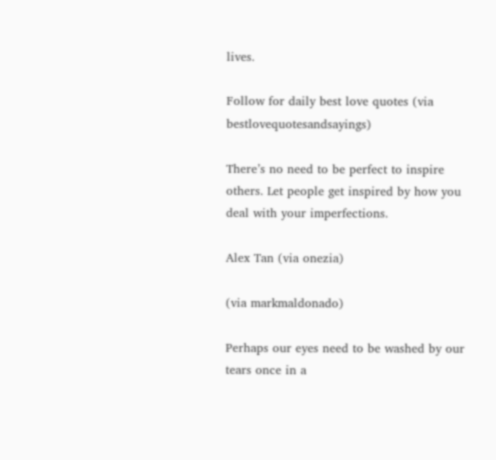lives.

Follow for daily best love quotes (via bestlovequotesandsayings)

There’s no need to be perfect to inspire others. Let people get inspired by how you deal with your imperfections.

Alex Tan (via onezia)

(via markmaldonado)

Perhaps our eyes need to be washed by our tears once in a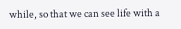while, so that we can see life with a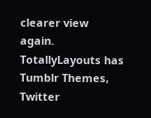clearer view again.
TotallyLayouts has Tumblr Themes, Twitter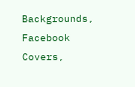Backgrounds, Facebook Covers,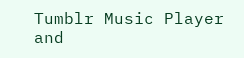Tumblr Music Player and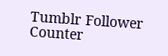Tumblr Follower Counter